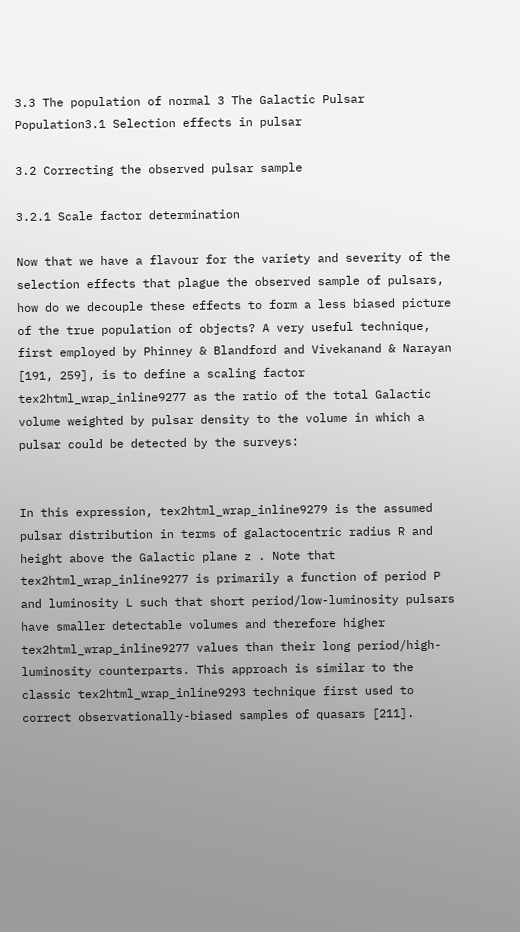3.3 The population of normal 3 The Galactic Pulsar Population3.1 Selection effects in pulsar

3.2 Correcting the observed pulsar sample

3.2.1 Scale factor determination

Now that we have a flavour for the variety and severity of the selection effects that plague the observed sample of pulsars, how do we decouple these effects to form a less biased picture of the true population of objects? A very useful technique, first employed by Phinney & Blandford and Vivekanand & Narayan [191, 259], is to define a scaling factor tex2html_wrap_inline9277 as the ratio of the total Galactic volume weighted by pulsar density to the volume in which a pulsar could be detected by the surveys:


In this expression, tex2html_wrap_inline9279 is the assumed pulsar distribution in terms of galactocentric radius R and height above the Galactic plane z . Note that tex2html_wrap_inline9277 is primarily a function of period P and luminosity L such that short period/low-luminosity pulsars have smaller detectable volumes and therefore higher tex2html_wrap_inline9277 values than their long period/high-luminosity counterparts. This approach is similar to the classic tex2html_wrap_inline9293 technique first used to correct observationally-biased samples of quasars [211].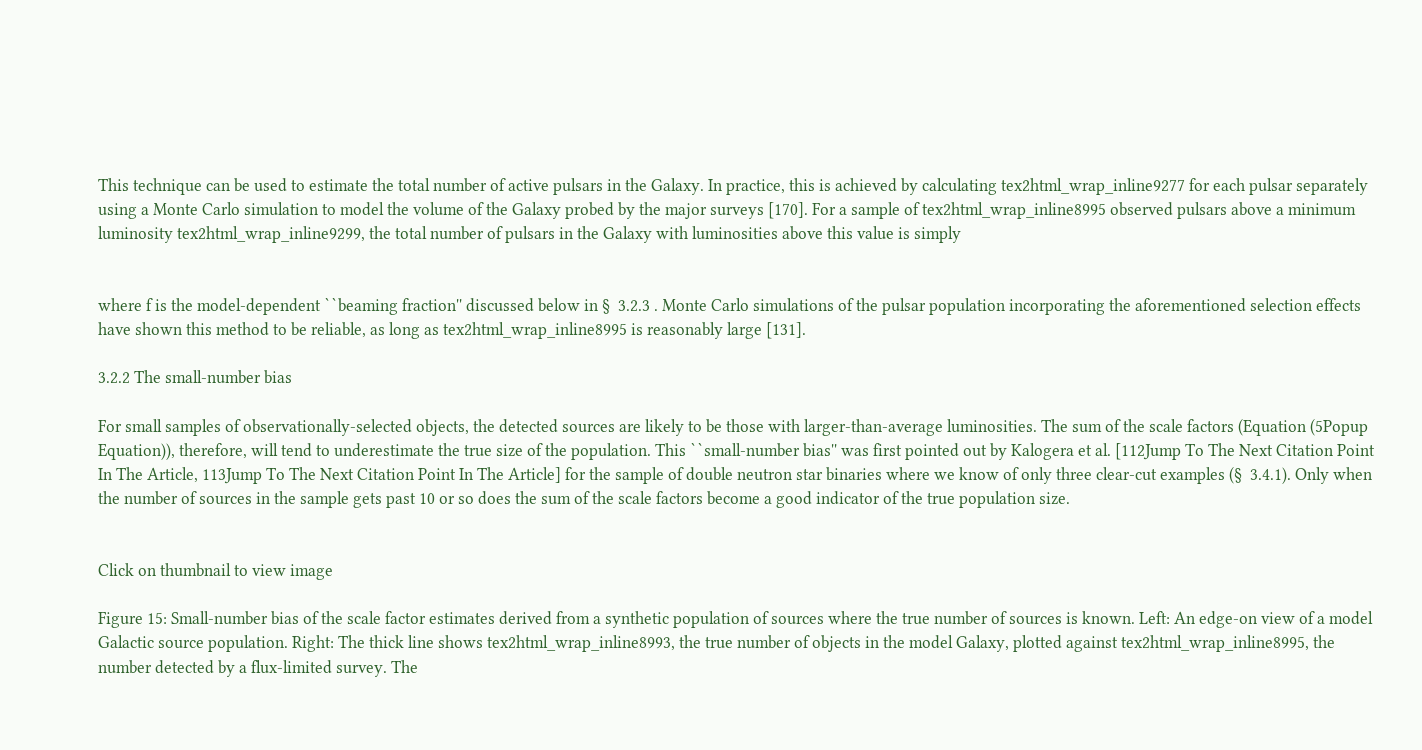This technique can be used to estimate the total number of active pulsars in the Galaxy. In practice, this is achieved by calculating tex2html_wrap_inline9277 for each pulsar separately using a Monte Carlo simulation to model the volume of the Galaxy probed by the major surveys [170]. For a sample of tex2html_wrap_inline8995 observed pulsars above a minimum luminosity tex2html_wrap_inline9299, the total number of pulsars in the Galaxy with luminosities above this value is simply


where f is the model-dependent ``beaming fraction'' discussed below in §  3.2.3 . Monte Carlo simulations of the pulsar population incorporating the aforementioned selection effects have shown this method to be reliable, as long as tex2html_wrap_inline8995 is reasonably large [131].

3.2.2 The small-number bias

For small samples of observationally-selected objects, the detected sources are likely to be those with larger-than-average luminosities. The sum of the scale factors (Equation (5Popup Equation)), therefore, will tend to underestimate the true size of the population. This ``small-number bias'' was first pointed out by Kalogera et al. [112Jump To The Next Citation Point In The Article, 113Jump To The Next Citation Point In The Article] for the sample of double neutron star binaries where we know of only three clear-cut examples (§  3.4.1). Only when the number of sources in the sample gets past 10 or so does the sum of the scale factors become a good indicator of the true population size.


Click on thumbnail to view image

Figure 15: Small-number bias of the scale factor estimates derived from a synthetic population of sources where the true number of sources is known. Left: An edge-on view of a model Galactic source population. Right: The thick line shows tex2html_wrap_inline8993, the true number of objects in the model Galaxy, plotted against tex2html_wrap_inline8995, the number detected by a flux-limited survey. The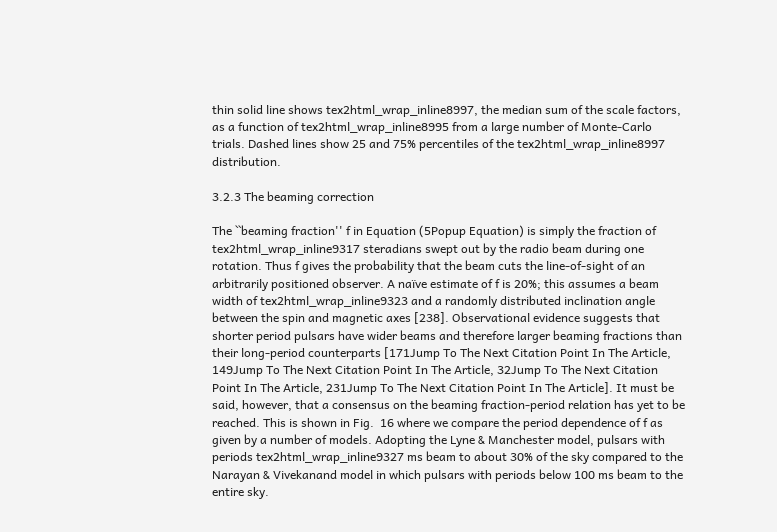thin solid line shows tex2html_wrap_inline8997, the median sum of the scale factors, as a function of tex2html_wrap_inline8995 from a large number of Monte-Carlo trials. Dashed lines show 25 and 75% percentiles of the tex2html_wrap_inline8997 distribution.

3.2.3 The beaming correction

The ``beaming fraction'' f in Equation (5Popup Equation) is simply the fraction of tex2html_wrap_inline9317 steradians swept out by the radio beam during one rotation. Thus f gives the probability that the beam cuts the line-of-sight of an arbitrarily positioned observer. A naïve estimate of f is 20%; this assumes a beam width of tex2html_wrap_inline9323 and a randomly distributed inclination angle between the spin and magnetic axes [238]. Observational evidence suggests that shorter period pulsars have wider beams and therefore larger beaming fractions than their long-period counterparts [171Jump To The Next Citation Point In The Article, 149Jump To The Next Citation Point In The Article, 32Jump To The Next Citation Point In The Article, 231Jump To The Next Citation Point In The Article]. It must be said, however, that a consensus on the beaming fraction-period relation has yet to be reached. This is shown in Fig.  16 where we compare the period dependence of f as given by a number of models. Adopting the Lyne & Manchester model, pulsars with periods tex2html_wrap_inline9327 ms beam to about 30% of the sky compared to the Narayan & Vivekanand model in which pulsars with periods below 100 ms beam to the entire sky.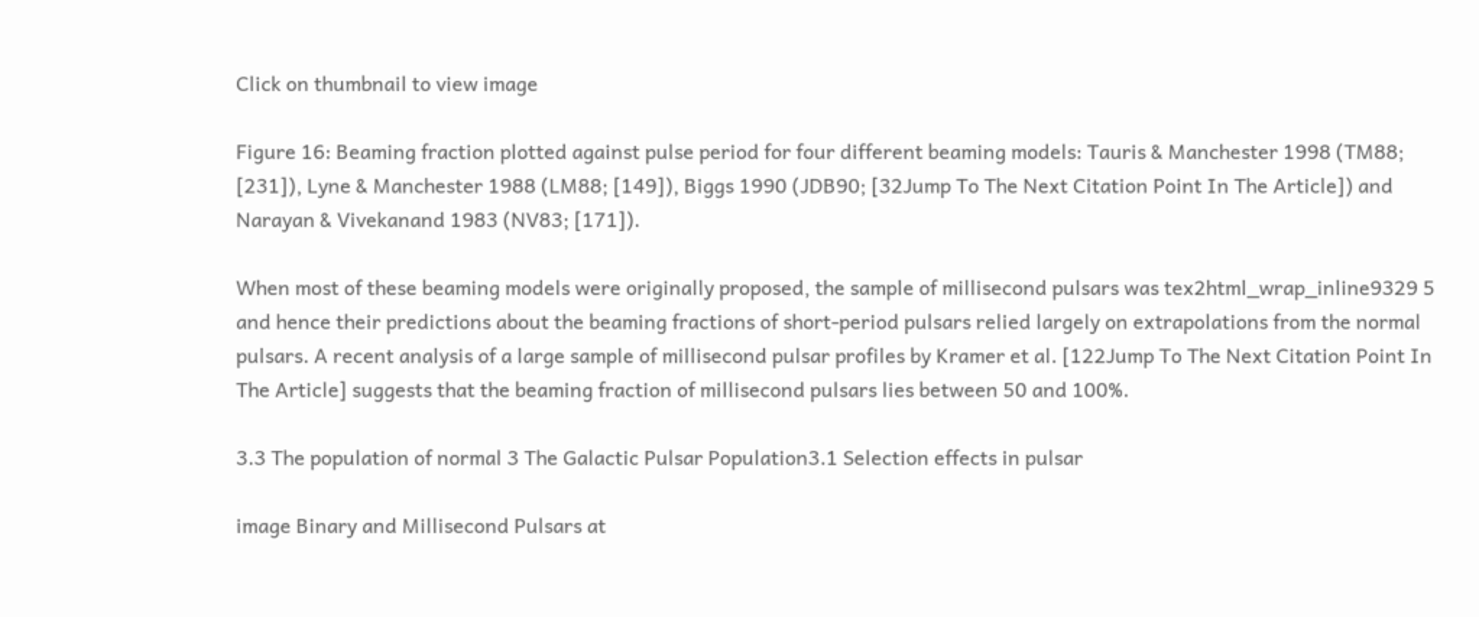Click on thumbnail to view image

Figure 16: Beaming fraction plotted against pulse period for four different beaming models: Tauris & Manchester 1998 (TM88; [231]), Lyne & Manchester 1988 (LM88; [149]), Biggs 1990 (JDB90; [32Jump To The Next Citation Point In The Article]) and Narayan & Vivekanand 1983 (NV83; [171]).

When most of these beaming models were originally proposed, the sample of millisecond pulsars was tex2html_wrap_inline9329 5 and hence their predictions about the beaming fractions of short-period pulsars relied largely on extrapolations from the normal pulsars. A recent analysis of a large sample of millisecond pulsar profiles by Kramer et al. [122Jump To The Next Citation Point In The Article] suggests that the beaming fraction of millisecond pulsars lies between 50 and 100%.

3.3 The population of normal 3 The Galactic Pulsar Population3.1 Selection effects in pulsar

image Binary and Millisecond Pulsars at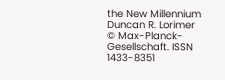the New Millennium
Duncan R. Lorimer
© Max-Planck-Gesellschaft. ISSN 1433-8351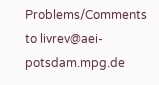Problems/Comments to livrev@aei-potsdam.mpg.de